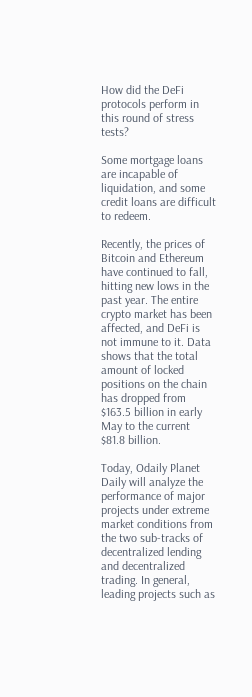How did the DeFi protocols perform in this round of stress tests?

Some mortgage loans are incapable of liquidation, and some credit loans are difficult to redeem.

Recently, the prices of Bitcoin and Ethereum have continued to fall, hitting new lows in the past year. The entire crypto market has been affected, and DeFi is not immune to it. Data shows that the total amount of locked positions on the chain has dropped from $163.5 billion in early May to the current $81.8 billion.

Today, Odaily Planet Daily will analyze the performance of major projects under extreme market conditions from the two sub-tracks of decentralized lending and decentralized trading. In general, leading projects such as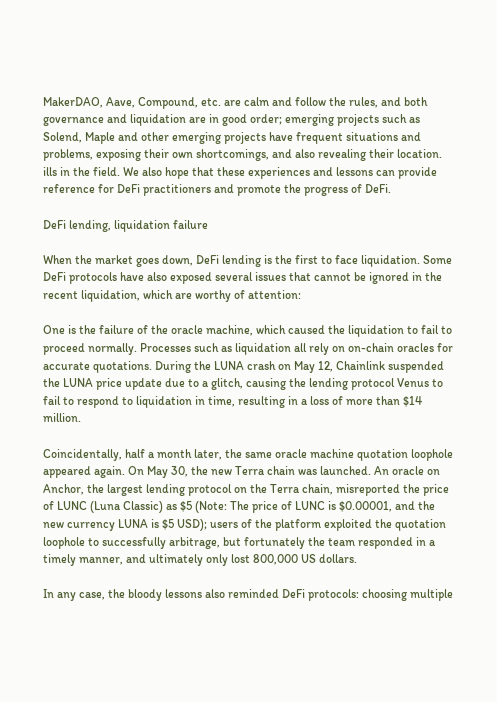MakerDAO, Aave, Compound, etc. are calm and follow the rules, and both governance and liquidation are in good order; emerging projects such as Solend, Maple and other emerging projects have frequent situations and problems, exposing their own shortcomings, and also revealing their location. ills in the field. We also hope that these experiences and lessons can provide reference for DeFi practitioners and promote the progress of DeFi.

DeFi lending, liquidation failure

When the market goes down, DeFi lending is the first to face liquidation. Some DeFi protocols have also exposed several issues that cannot be ignored in the recent liquidation, which are worthy of attention:

One is the failure of the oracle machine, which caused the liquidation to fail to proceed normally. Processes such as liquidation all rely on on-chain oracles for accurate quotations. During the LUNA crash on May 12, Chainlink suspended the LUNA price update due to a glitch, causing the lending protocol Venus to fail to respond to liquidation in time, resulting in a loss of more than $14 million.

Coincidentally, half a month later, the same oracle machine quotation loophole appeared again. On May 30, the new Terra chain was launched. An oracle on Anchor, the largest lending protocol on the Terra chain, misreported the price of LUNC (Luna Classic) as $5 (Note: The price of LUNC is $0.00001, and the new currency LUNA is $5 USD); users of the platform exploited the quotation loophole to successfully arbitrage, but fortunately the team responded in a timely manner, and ultimately only lost 800,000 US dollars.

In any case, the bloody lessons also reminded DeFi protocols: choosing multiple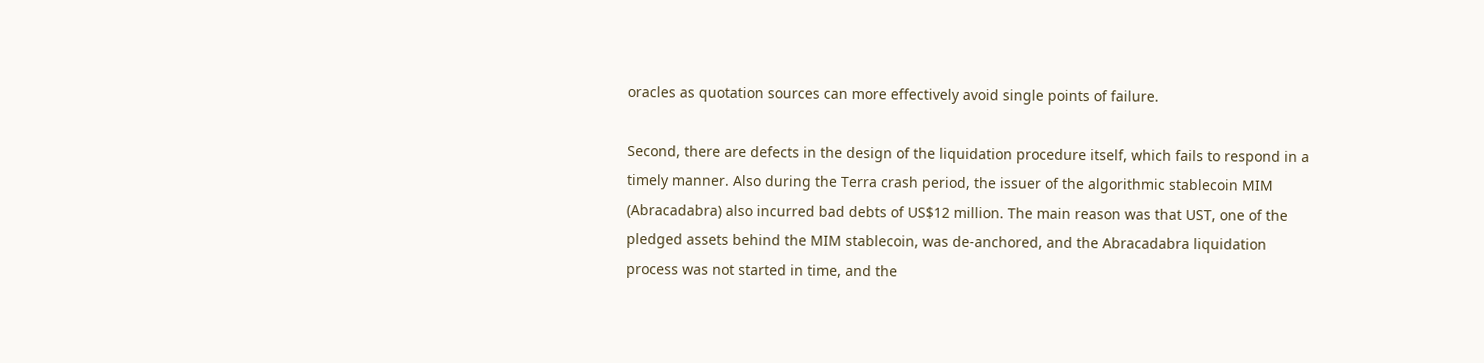oracles as quotation sources can more effectively avoid single points of failure.

Second, there are defects in the design of the liquidation procedure itself, which fails to respond in a timely manner. Also during the Terra crash period, the issuer of the algorithmic stablecoin MIM (Abracadabra) also incurred bad debts of US$12 million. The main reason was that UST, one of the pledged assets behind the MIM stablecoin, was de-anchored, and the Abracadabra liquidation process was not started in time, and the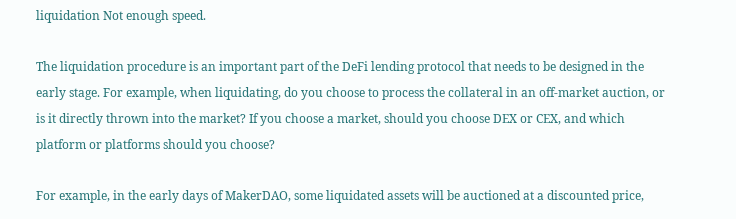liquidation Not enough speed.

The liquidation procedure is an important part of the DeFi lending protocol that needs to be designed in the early stage. For example, when liquidating, do you choose to process the collateral in an off-market auction, or is it directly thrown into the market? If you choose a market, should you choose DEX or CEX, and which platform or platforms should you choose?

For example, in the early days of MakerDAO, some liquidated assets will be auctioned at a discounted price,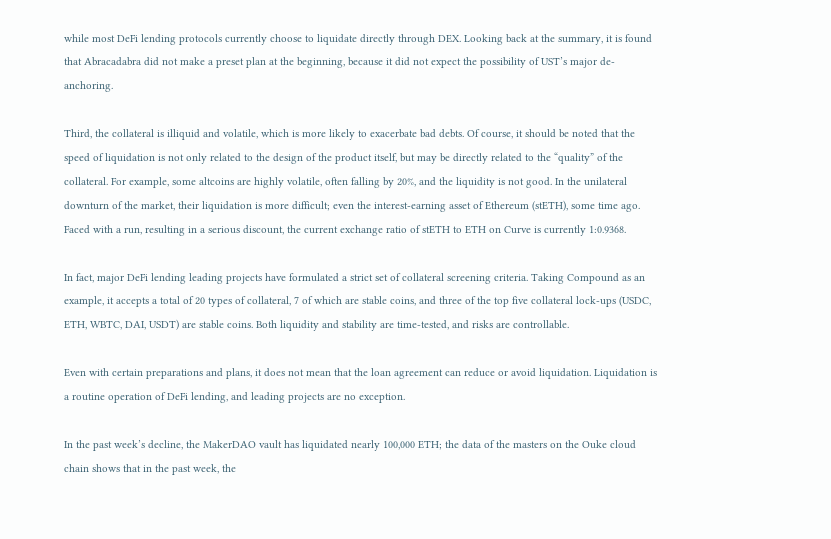while most DeFi lending protocols currently choose to liquidate directly through DEX. Looking back at the summary, it is found that Abracadabra did not make a preset plan at the beginning, because it did not expect the possibility of UST’s major de-anchoring.

Third, the collateral is illiquid and volatile, which is more likely to exacerbate bad debts. Of course, it should be noted that the speed of liquidation is not only related to the design of the product itself, but may be directly related to the “quality” of the collateral. For example, some altcoins are highly volatile, often falling by 20%, and the liquidity is not good. In the unilateral downturn of the market, their liquidation is more difficult; even the interest-earning asset of Ethereum (stETH), some time ago. Faced with a run, resulting in a serious discount, the current exchange ratio of stETH to ETH on Curve is currently 1:0.9368.

In fact, major DeFi lending leading projects have formulated a strict set of collateral screening criteria. Taking Compound as an example, it accepts a total of 20 types of collateral, 7 of which are stable coins, and three of the top five collateral lock-ups (USDC, ETH, WBTC, DAI, USDT) are stable coins. Both liquidity and stability are time-tested, and risks are controllable.

Even with certain preparations and plans, it does not mean that the loan agreement can reduce or avoid liquidation. Liquidation is a routine operation of DeFi lending, and leading projects are no exception.

In the past week’s decline, the MakerDAO vault has liquidated nearly 100,000 ETH; the data of the masters on the Ouke cloud chain shows that in the past week, the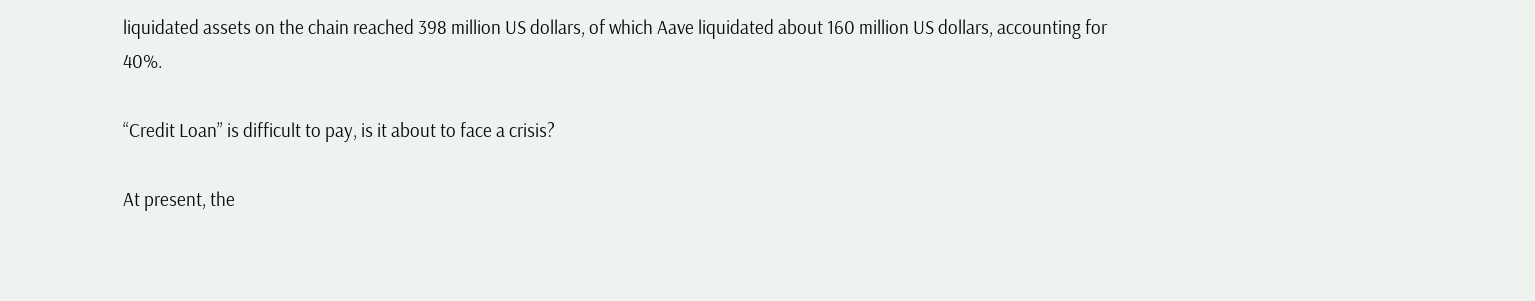liquidated assets on the chain reached 398 million US dollars, of which Aave liquidated about 160 million US dollars, accounting for 40%.

“Credit Loan” is difficult to pay, is it about to face a crisis?

At present, the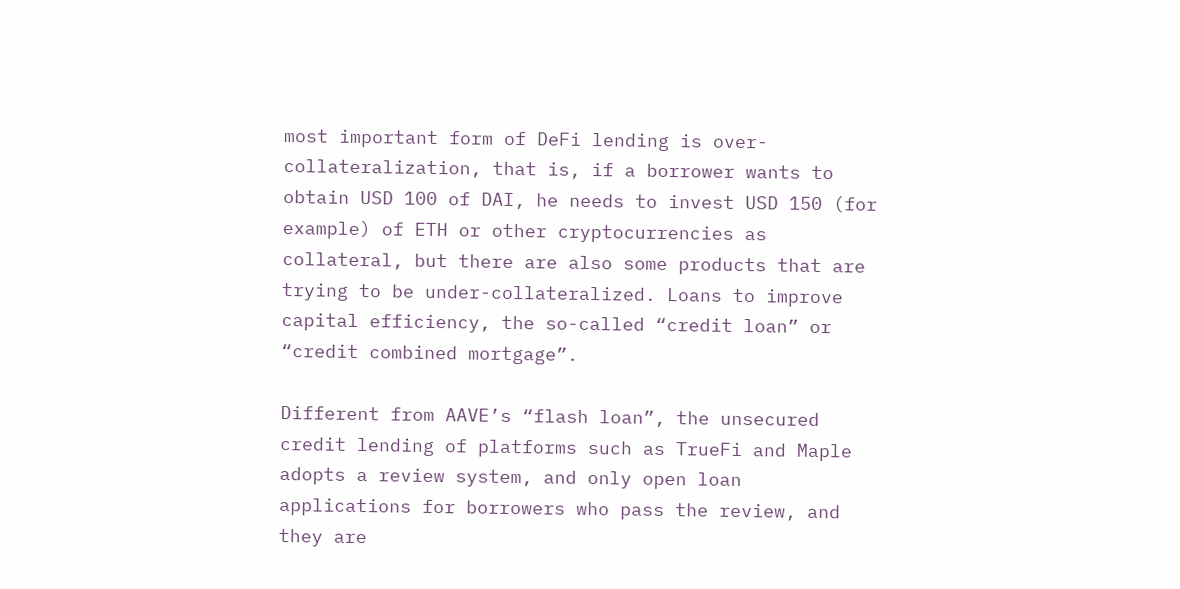most important form of DeFi lending is over-collateralization, that is, if a borrower wants to obtain USD 100 of DAI, he needs to invest USD 150 (for example) of ETH or other cryptocurrencies as collateral, but there are also some products that are trying to be under-collateralized. Loans to improve capital efficiency, the so-called “credit loan” or “credit combined mortgage”.

Different from AAVE’s “flash loan”, the unsecured credit lending of platforms such as TrueFi and Maple adopts a review system, and only open loan applications for borrowers who pass the review, and they are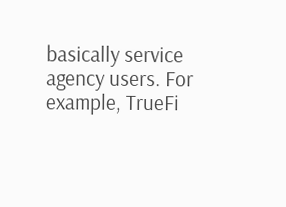basically service agency users. For example, TrueFi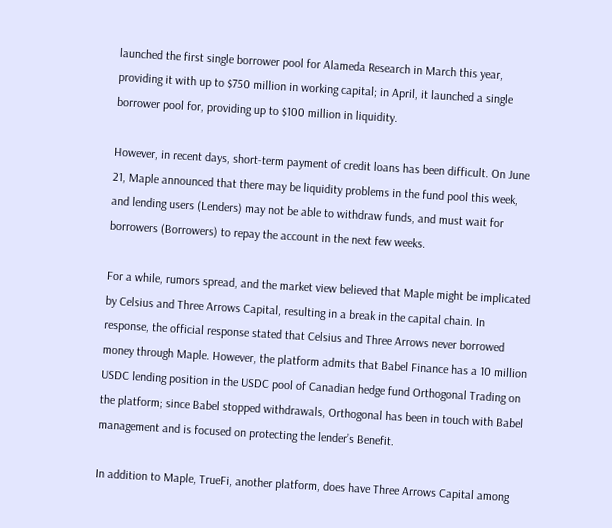launched the first single borrower pool for Alameda Research in March this year, providing it with up to $750 million in working capital; in April, it launched a single borrower pool for, providing up to $100 million in liquidity.

However, in recent days, short-term payment of credit loans has been difficult. On June 21, Maple announced that there may be liquidity problems in the fund pool this week, and lending users (Lenders) may not be able to withdraw funds, and must wait for borrowers (Borrowers) to repay the account in the next few weeks.

For a while, rumors spread, and the market view believed that Maple might be implicated by Celsius and Three Arrows Capital, resulting in a break in the capital chain. In response, the official response stated that Celsius and Three Arrows never borrowed money through Maple. However, the platform admits that Babel Finance has a 10 million USDC lending position in the USDC pool of Canadian hedge fund Orthogonal Trading on the platform; since Babel stopped withdrawals, Orthogonal has been in touch with Babel management and is focused on protecting the lender’s Benefit.

In addition to Maple, TrueFi, another platform, does have Three Arrows Capital among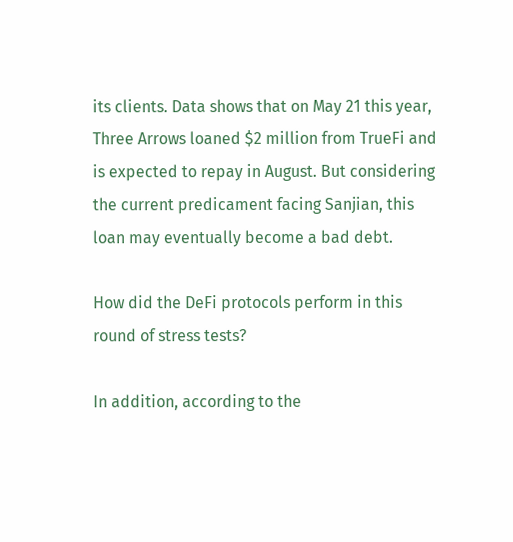its clients. Data shows that on May 21 this year, Three Arrows loaned $2 million from TrueFi and is expected to repay in August. But considering the current predicament facing Sanjian, this loan may eventually become a bad debt.

How did the DeFi protocols perform in this round of stress tests?

In addition, according to the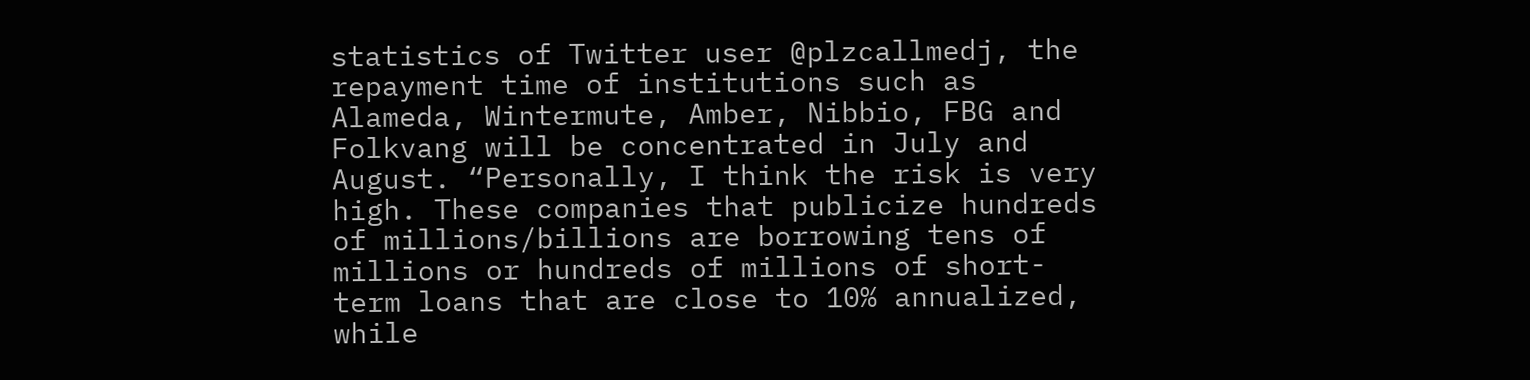statistics of Twitter user @plzcallmedj, the repayment time of institutions such as Alameda, Wintermute, Amber, Nibbio, FBG and Folkvang will be concentrated in July and August. “Personally, I think the risk is very high. These companies that publicize hundreds of millions/billions are borrowing tens of millions or hundreds of millions of short-term loans that are close to 10% annualized, while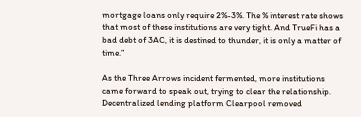mortgage loans only require 2%-3%. The % interest rate shows that most of these institutions are very tight. And TrueFi has a bad debt of 3AC, it is destined to thunder, it is only a matter of time.”

As the Three Arrows incident fermented, more institutions came forward to speak out, trying to clear the relationship. Decentralized lending platform Clearpool removed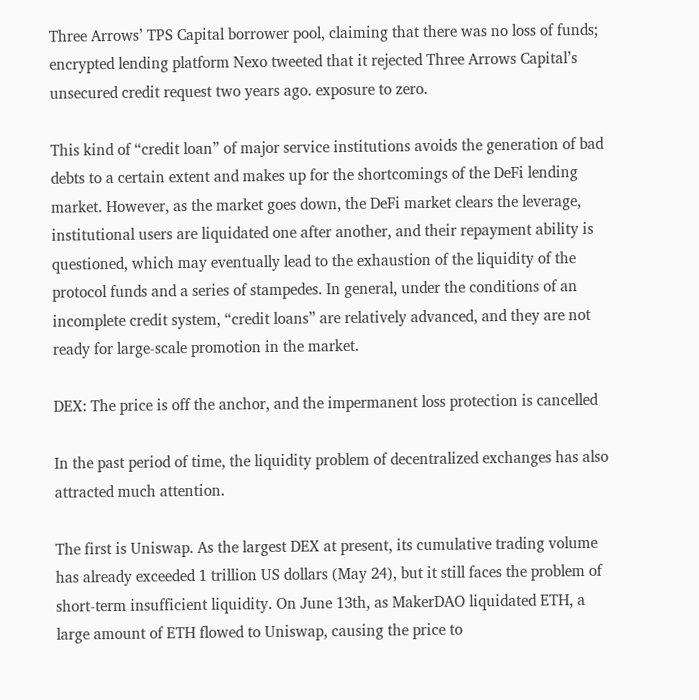Three Arrows’ TPS Capital borrower pool, claiming that there was no loss of funds; encrypted lending platform Nexo tweeted that it rejected Three Arrows Capital’s unsecured credit request two years ago. exposure to zero.

This kind of “credit loan” of major service institutions avoids the generation of bad debts to a certain extent and makes up for the shortcomings of the DeFi lending market. However, as the market goes down, the DeFi market clears the leverage, institutional users are liquidated one after another, and their repayment ability is questioned, which may eventually lead to the exhaustion of the liquidity of the protocol funds and a series of stampedes. In general, under the conditions of an incomplete credit system, “credit loans” are relatively advanced, and they are not ready for large-scale promotion in the market.

DEX: The price is off the anchor, and the impermanent loss protection is cancelled

In the past period of time, the liquidity problem of decentralized exchanges has also attracted much attention.

The first is Uniswap. As the largest DEX at present, its cumulative trading volume has already exceeded 1 trillion US dollars (May 24), but it still faces the problem of short-term insufficient liquidity. On June 13th, as MakerDAO liquidated ETH, a large amount of ETH flowed to Uniswap, causing the price to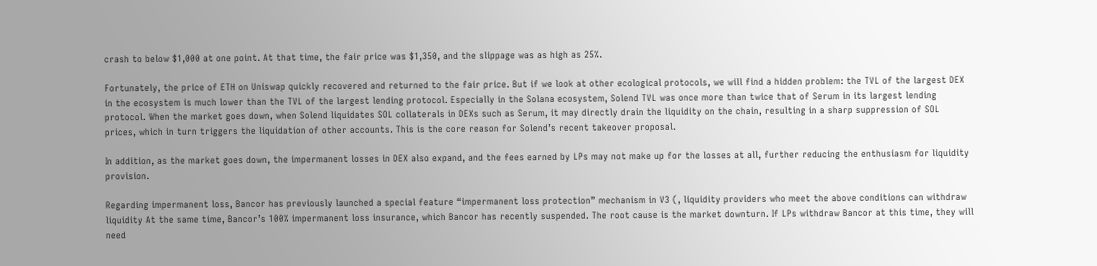crash to below $1,000 at one point. At that time, the fair price was $1,350, and the slippage was as high as 25%.

Fortunately, the price of ETH on Uniswap quickly recovered and returned to the fair price. But if we look at other ecological protocols, we will find a hidden problem: the TVL of the largest DEX in the ecosystem is much lower than the TVL of the largest lending protocol. Especially in the Solana ecosystem, Solend TVL was once more than twice that of Serum in its largest lending protocol. When the market goes down, when Solend liquidates SOL collaterals in DEXs such as Serum, it may directly drain the liquidity on the chain, resulting in a sharp suppression of SOL prices, which in turn triggers the liquidation of other accounts. This is the core reason for Solend’s recent takeover proposal.

In addition, as the market goes down, the impermanent losses in DEX also expand, and the fees earned by LPs may not make up for the losses at all, further reducing the enthusiasm for liquidity provision.

Regarding impermanent loss, Bancor has previously launched a special feature “impermanent loss protection” mechanism in V3 (, liquidity providers who meet the above conditions can withdraw liquidity At the same time, Bancor’s 100% impermanent loss insurance, which Bancor has recently suspended. The root cause is the market downturn. If LPs withdraw Bancor at this time, they will need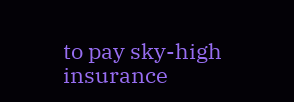to pay sky-high insurance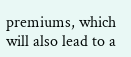premiums, which will also lead to a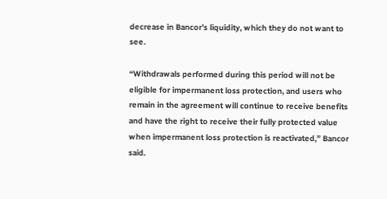decrease in Bancor’s liquidity, which they do not want to see.

“Withdrawals performed during this period will not be eligible for impermanent loss protection, and users who remain in the agreement will continue to receive benefits and have the right to receive their fully protected value when impermanent loss protection is reactivated,” Bancor said.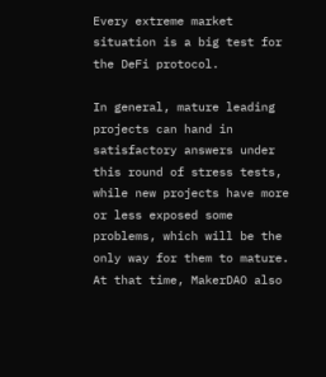Every extreme market situation is a big test for the DeFi protocol.

In general, mature leading projects can hand in satisfactory answers under this round of stress tests, while new projects have more or less exposed some problems, which will be the only way for them to mature. At that time, MakerDAO also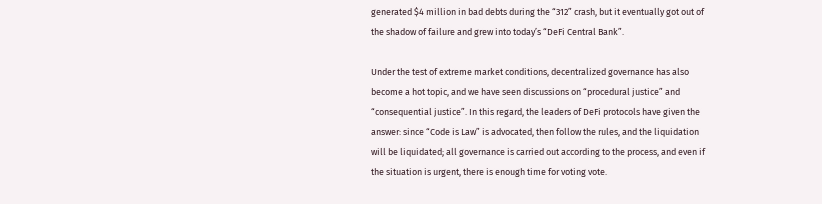generated $4 million in bad debts during the “312” crash, but it eventually got out of the shadow of failure and grew into today’s “DeFi Central Bank”.

Under the test of extreme market conditions, decentralized governance has also become a hot topic, and we have seen discussions on “procedural justice” and “consequential justice”. In this regard, the leaders of DeFi protocols have given the answer: since “Code is Law” is advocated, then follow the rules, and the liquidation will be liquidated; all governance is carried out according to the process, and even if the situation is urgent, there is enough time for voting vote.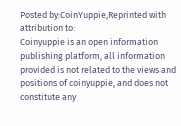Posted by:CoinYuppie,Reprinted with attribution to:
Coinyuppie is an open information publishing platform, all information provided is not related to the views and positions of coinyuppie, and does not constitute any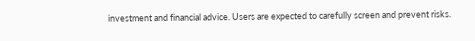investment and financial advice. Users are expected to carefully screen and prevent risks.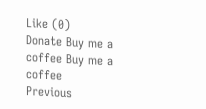Like (0)
Donate Buy me a coffee Buy me a coffee
Previous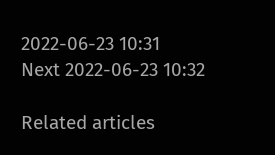2022-06-23 10:31
Next 2022-06-23 10:32

Related articles